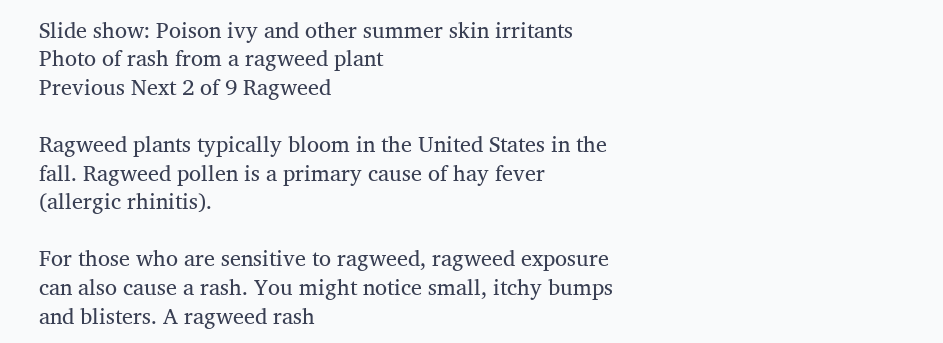Slide show: Poison ivy and other summer skin irritants
Photo of rash from a ragweed plant
Previous Next 2 of 9 Ragweed

Ragweed plants typically bloom in the United States in the fall. Ragweed pollen is a primary cause of hay fever (allergic rhinitis).

For those who are sensitive to ragweed, ragweed exposure can also cause a rash. You might notice small, itchy bumps and blisters. A ragweed rash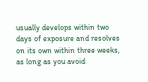usually develops within two days of exposure and resolves on its own within three weeks, as long as you avoid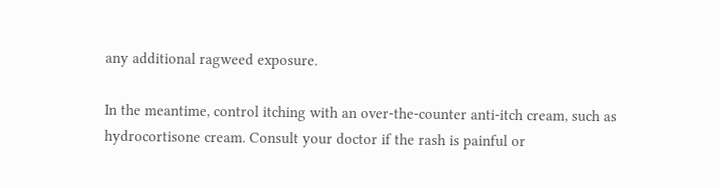any additional ragweed exposure.

In the meantime, control itching with an over-the-counter anti-itch cream, such as hydrocortisone cream. Consult your doctor if the rash is painful or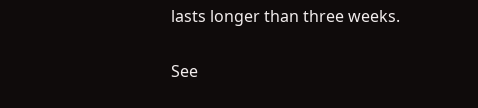lasts longer than three weeks.

See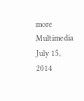more Multimedia July 15, 2014